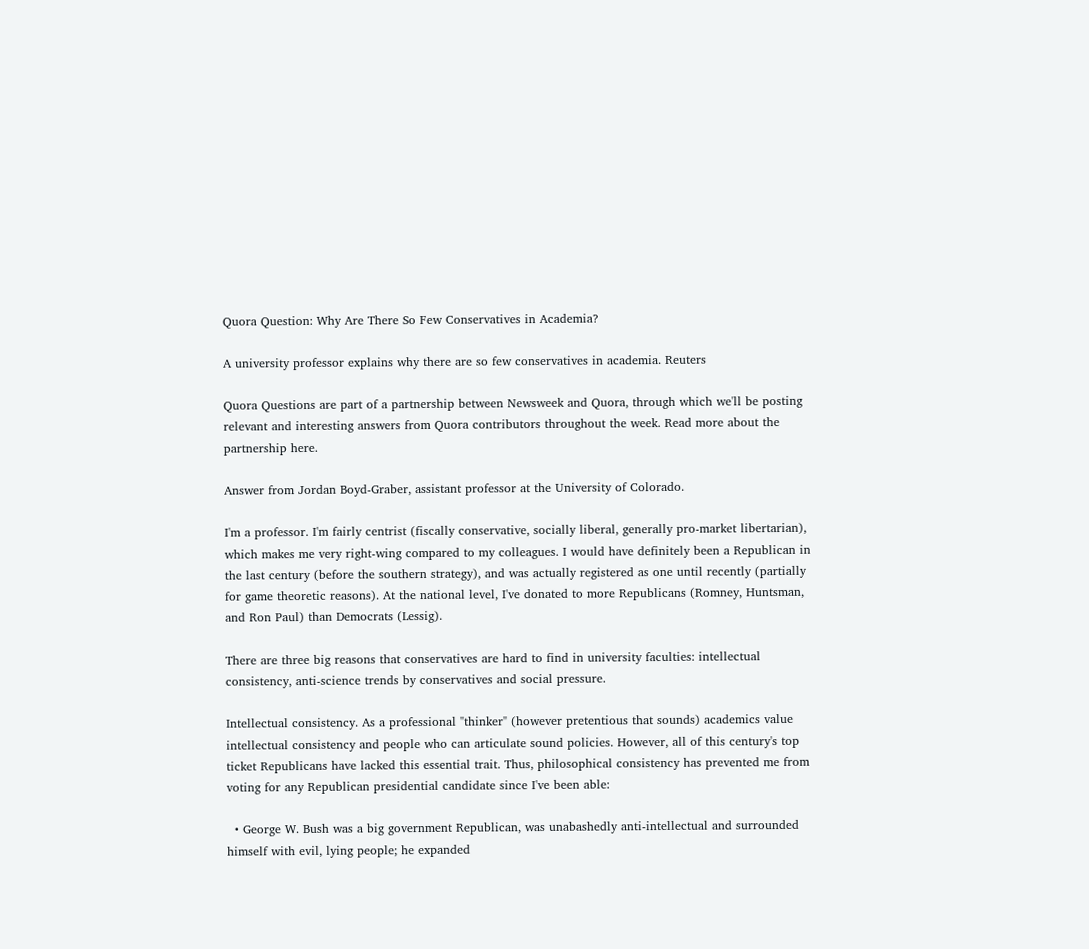Quora Question: Why Are There So Few Conservatives in Academia?

A university professor explains why there are so few conservatives in academia. Reuters

Quora Questions are part of a partnership between Newsweek and Quora, through which we'll be posting relevant and interesting answers from Quora contributors throughout the week. Read more about the partnership here.

Answer from Jordan Boyd-Graber, assistant professor at the University of Colorado.

I'm a professor. I'm fairly centrist (fiscally conservative, socially liberal, generally pro-market libertarian), which makes me very right-wing compared to my colleagues. I would have definitely been a Republican in the last century (before the southern strategy), and was actually registered as one until recently (partially for game theoretic reasons). At the national level, I've donated to more Republicans (Romney, Huntsman, and Ron Paul) than Democrats (Lessig).

There are three big reasons that conservatives are hard to find in university faculties: intellectual consistency, anti-science trends by conservatives and social pressure.

Intellectual consistency. As a professional "thinker" (however pretentious that sounds) academics value intellectual consistency and people who can articulate sound policies. However, all of this century's top ticket Republicans have lacked this essential trait. Thus, philosophical consistency has prevented me from voting for any Republican presidential candidate since I've been able:

  • George W. Bush was a big government Republican, was unabashedly anti-intellectual and surrounded himself with evil, lying people; he expanded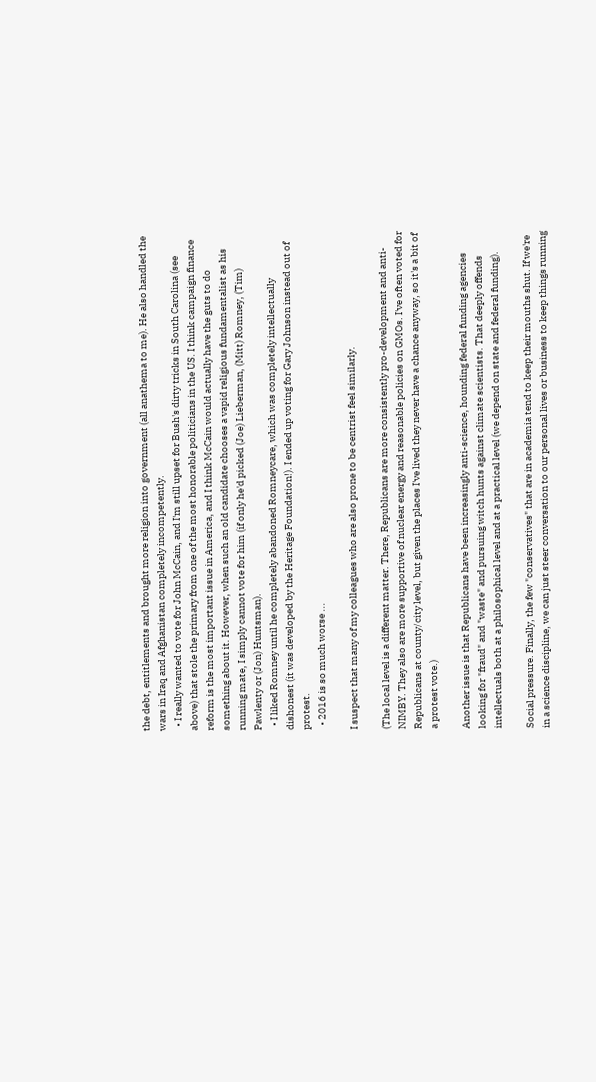the debt, entitlements and brought more religion into government (all anathema to me). He also handled the wars in Iraq and Afghanistan completely incompetently.
  • I really wanted to vote for John McCain, and I'm still upset for Bush's dirty tricks in South Carolina (see above) that stole the primary from one of the most honorable politicians in the US. I think campaign finance reform is the most important issue in America, and I think McCain would actually have the guts to do something about it. However, when such an old candidate chooses a vapid religious fundamentalist as his running mate, I simply cannot vote for him (if only he'd picked (Joe) Lieberman, (Mitt) Romney, (Tim) Pawlenty or (Jon) Huntsman).
  • I liked Romney until he completely abandoned Romneycare, which was completely intellectually dishonest (it was developed by the Heritage Foundation!). I ended up voting for Gary Johnson instead out of protest.
  • 2016 is so much worse ...

I suspect that many of my colleagues who are also prone to be centrist feel similarly.

(The local level is a different matter. There, Republicans are more consistently pro-development and anti-NIMBY. They also are more supportive of nuclear energy and reasonable policies on GMOs. I've often voted for Republicans at county/city level, but given the places I've lived they never have a chance anyway, so it's a bit of a protest vote.)

Another issue is that Republicans have been increasingly anti-science, hounding federal funding agencies looking for "fraud" and "waste" and pursuing witch hunts against climate scientists. That deeply offends intellectuals both at a philosophical level and at a practical level (we depend on state and federal funding).

Social pressure. Finally, the few "conservatives" that are in academia tend to keep their mouths shut. If we're in a science discipline, we can just steer conversation to our personal lives or business to keep things running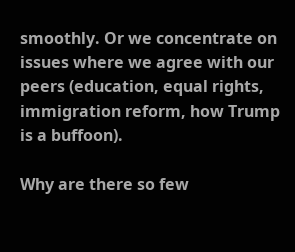smoothly. Or we concentrate on issues where we agree with our peers (education, equal rights, immigration reform, how Trump is a buffoon).

Why are there so few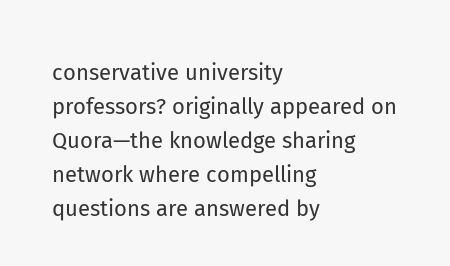conservative university professors? originally appeared on Quora—the knowledge sharing network where compelling questions are answered by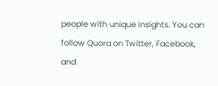people with unique insights. You can follow Quora on Twitter, Facebook, and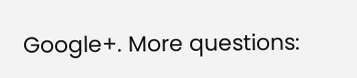Google+. More questions: